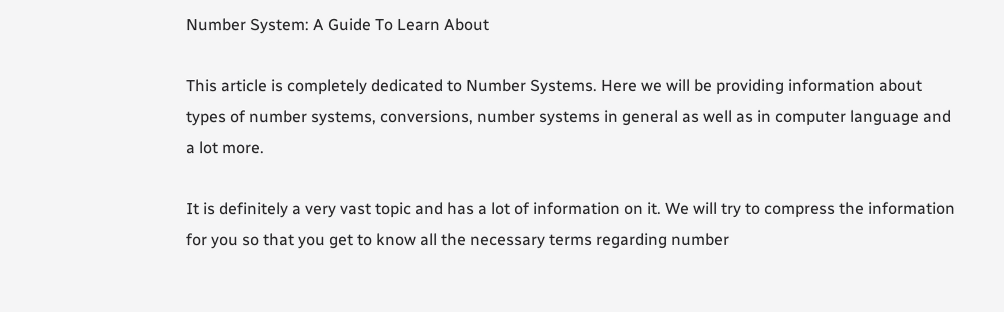Number System: A Guide To Learn About

This article is completely dedicated to Number Systems. Here we will be providing information about types of number systems, conversions, number systems in general as well as in computer language and a lot more.

It is definitely a very vast topic and has a lot of information on it. We will try to compress the information for you so that you get to know all the necessary terms regarding number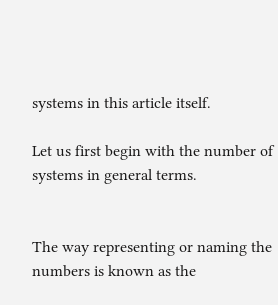systems in this article itself.

Let us first begin with the number of systems in general terms.


The way representing or naming the numbers is known as the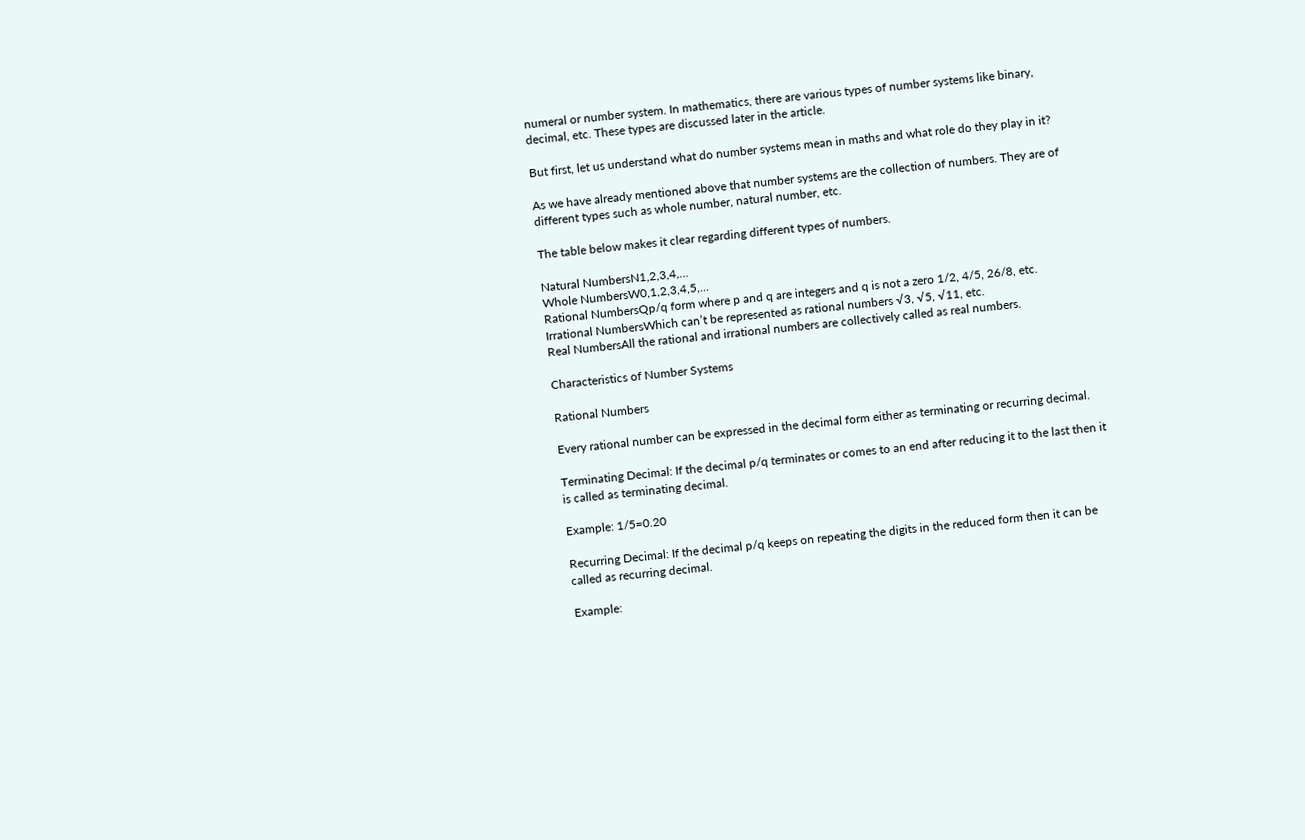numeral or number system. In mathematics, there are various types of number systems like binary, decimal, etc. These types are discussed later in the article.

But first, let us understand what do number systems mean in maths and what role do they play in it?

As we have already mentioned above that number systems are the collection of numbers. They are of different types such as whole number, natural number, etc.

The table below makes it clear regarding different types of numbers.

Natural NumbersN1,2,3,4,…
Whole NumbersW0,1,2,3,4,5,…
Rational NumbersQp/q form where p and q are integers and q is not a zero 1/2, 4/5, 26/8, etc.
Irrational NumbersWhich can’t be represented as rational numbers √3, √5, √11, etc.
Real NumbersAll the rational and irrational numbers are collectively called as real numbers.

Characteristics of Number Systems

Rational Numbers

Every rational number can be expressed in the decimal form either as terminating or recurring decimal.

Terminating Decimal: If the decimal p/q terminates or comes to an end after reducing it to the last then it is called as terminating decimal.

Example: 1/5=0.20

Recurring Decimal: If the decimal p/q keeps on repeating the digits in the reduced form then it can be called as recurring decimal.

Example: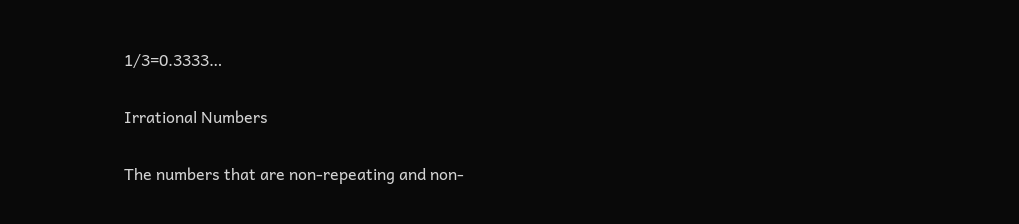1/3=0.3333…

Irrational Numbers

The numbers that are non-repeating and non-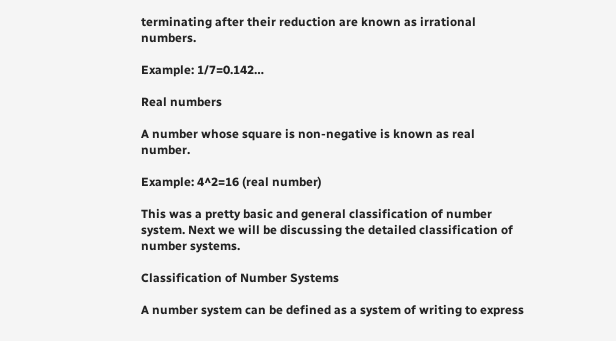terminating after their reduction are known as irrational numbers.

Example: 1/7=0.142…

Real numbers

A number whose square is non-negative is known as real number.

Example: 4^2=16 (real number)

This was a pretty basic and general classification of number system. Next we will be discussing the detailed classification of number systems.

Classification of Number Systems

A number system can be defined as a system of writing to express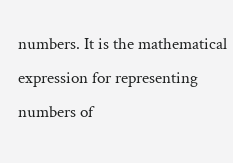numbers. It is the mathematical expression for representing numbers of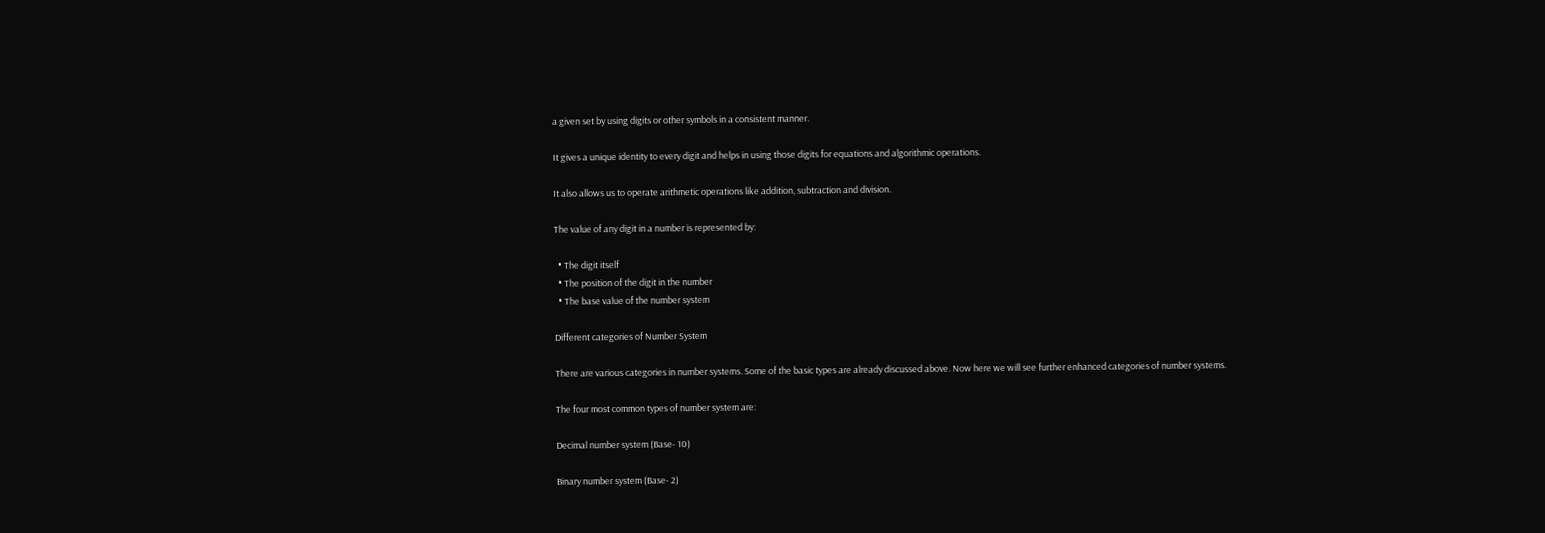a given set by using digits or other symbols in a consistent manner.

It gives a unique identity to every digit and helps in using those digits for equations and algorithmic operations.

It also allows us to operate arithmetic operations like addition, subtraction and division.

The value of any digit in a number is represented by:

  • The digit itself
  • The position of the digit in the number
  • The base value of the number system

Different categories of Number System

There are various categories in number systems. Some of the basic types are already discussed above. Now here we will see further enhanced categories of number systems.

The four most common types of number system are:

Decimal number system (Base- 10)

Binary number system (Base- 2)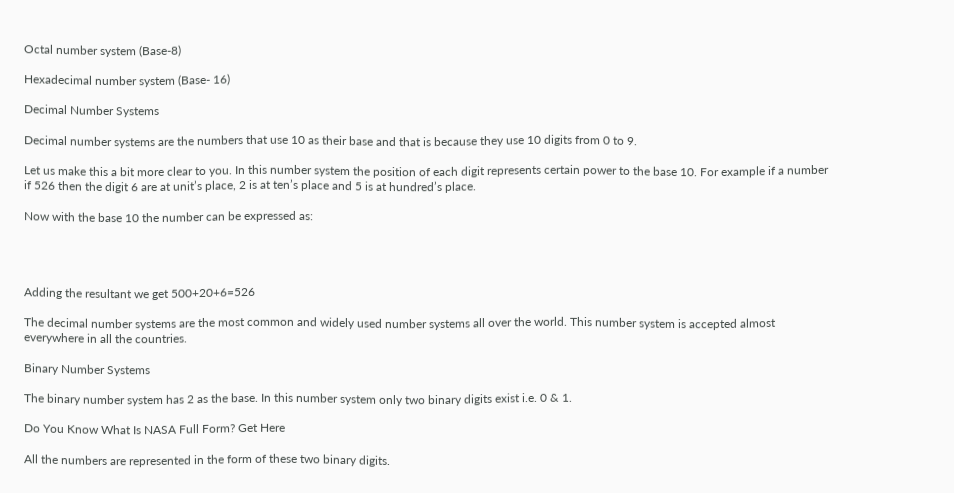Octal number system (Base-8)

Hexadecimal number system (Base- 16)

Decimal Number Systems

Decimal number systems are the numbers that use 10 as their base and that is because they use 10 digits from 0 to 9.

Let us make this a bit more clear to you. In this number system the position of each digit represents certain power to the base 10. For example if a number if 526 then the digit 6 are at unit’s place, 2 is at ten’s place and 5 is at hundred’s place.

Now with the base 10 the number can be expressed as:




Adding the resultant we get 500+20+6=526

The decimal number systems are the most common and widely used number systems all over the world. This number system is accepted almost everywhere in all the countries.

Binary Number Systems

The binary number system has 2 as the base. In this number system only two binary digits exist i.e. 0 & 1.

Do You Know What Is NASA Full Form? Get Here

All the numbers are represented in the form of these two binary digits.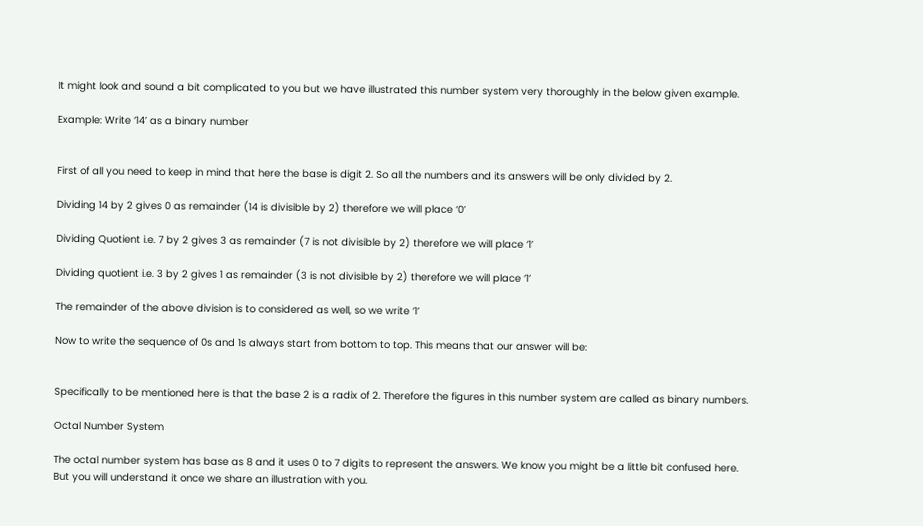It might look and sound a bit complicated to you but we have illustrated this number system very thoroughly in the below given example.

Example: Write ‘14’ as a binary number


First of all you need to keep in mind that here the base is digit 2. So all the numbers and its answers will be only divided by 2.

Dividing 14 by 2 gives 0 as remainder (14 is divisible by 2) therefore we will place ‘0’

Dividing Quotient i.e. 7 by 2 gives 3 as remainder (7 is not divisible by 2) therefore we will place ‘1’

Dividing quotient i.e. 3 by 2 gives 1 as remainder (3 is not divisible by 2) therefore we will place ‘1’

The remainder of the above division is to considered as well, so we write ‘1’

Now to write the sequence of 0s and 1s always start from bottom to top. This means that our answer will be:


Specifically to be mentioned here is that the base 2 is a radix of 2. Therefore the figures in this number system are called as binary numbers.

Octal Number System

The octal number system has base as 8 and it uses 0 to 7 digits to represent the answers. We know you might be a little bit confused here. But you will understand it once we share an illustration with you.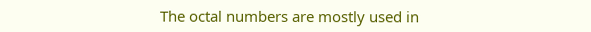The octal numbers are mostly used in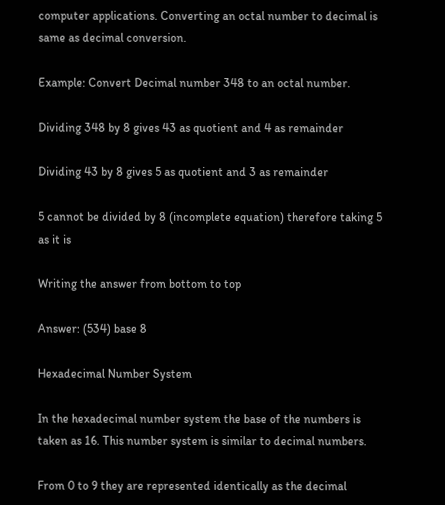computer applications. Converting an octal number to decimal is same as decimal conversion.

Example: Convert Decimal number 348 to an octal number.

Dividing 348 by 8 gives 43 as quotient and 4 as remainder

Dividing 43 by 8 gives 5 as quotient and 3 as remainder

5 cannot be divided by 8 (incomplete equation) therefore taking 5 as it is

Writing the answer from bottom to top

Answer: (534) base 8

Hexadecimal Number System

In the hexadecimal number system the base of the numbers is taken as 16. This number system is similar to decimal numbers.

From 0 to 9 they are represented identically as the decimal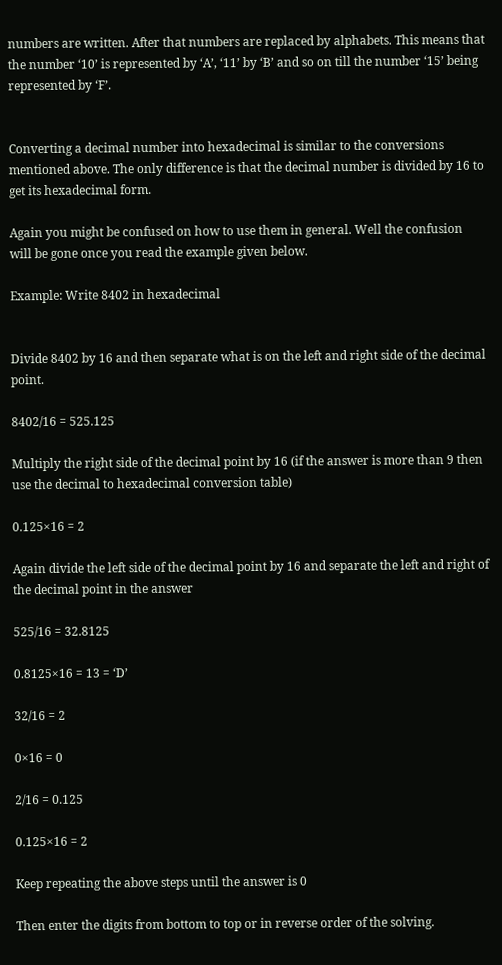numbers are written. After that numbers are replaced by alphabets. This means that the number ‘10’ is represented by ‘A’, ‘11’ by ‘B’ and so on till the number ‘15’ being represented by ‘F’.


Converting a decimal number into hexadecimal is similar to the conversions mentioned above. The only difference is that the decimal number is divided by 16 to get its hexadecimal form.

Again you might be confused on how to use them in general. Well the confusion will be gone once you read the example given below.

Example: Write 8402 in hexadecimal


Divide 8402 by 16 and then separate what is on the left and right side of the decimal point.

8402/16 = 525.125

Multiply the right side of the decimal point by 16 (if the answer is more than 9 then use the decimal to hexadecimal conversion table)

0.125×16 = 2

Again divide the left side of the decimal point by 16 and separate the left and right of the decimal point in the answer

525/16 = 32.8125

0.8125×16 = 13 = ‘D’

32/16 = 2

0×16 = 0

2/16 = 0.125

0.125×16 = 2

Keep repeating the above steps until the answer is 0

Then enter the digits from bottom to top or in reverse order of the solving.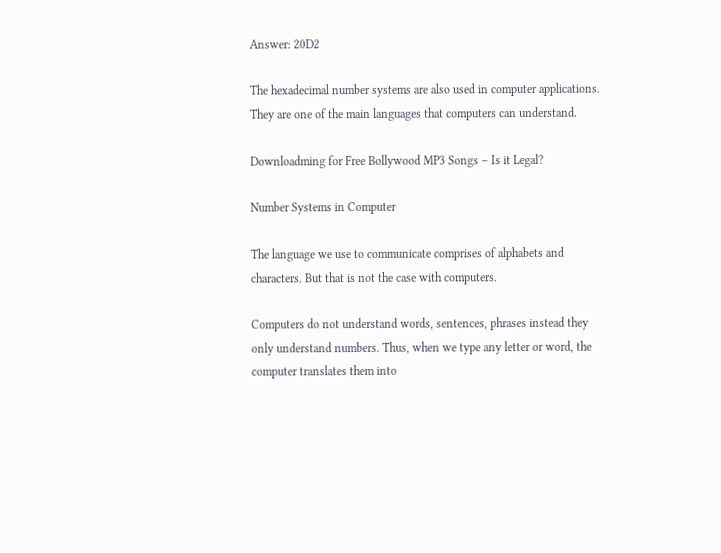Answer: 20D2

The hexadecimal number systems are also used in computer applications. They are one of the main languages that computers can understand.

Downloadming for Free Bollywood MP3 Songs – Is it Legal?

Number Systems in Computer

The language we use to communicate comprises of alphabets and characters. But that is not the case with computers.

Computers do not understand words, sentences, phrases instead they only understand numbers. Thus, when we type any letter or word, the computer translates them into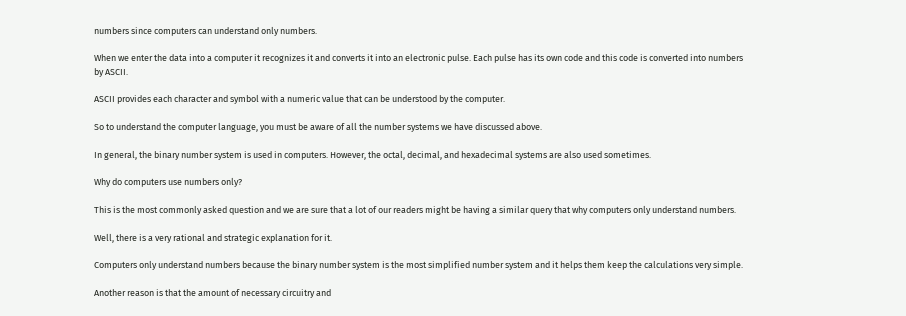numbers since computers can understand only numbers.

When we enter the data into a computer it recognizes it and converts it into an electronic pulse. Each pulse has its own code and this code is converted into numbers by ASCII.

ASCII provides each character and symbol with a numeric value that can be understood by the computer.

So to understand the computer language, you must be aware of all the number systems we have discussed above.

In general, the binary number system is used in computers. However, the octal, decimal, and hexadecimal systems are also used sometimes.

Why do computers use numbers only?

This is the most commonly asked question and we are sure that a lot of our readers might be having a similar query that why computers only understand numbers.

Well, there is a very rational and strategic explanation for it.

Computers only understand numbers because the binary number system is the most simplified number system and it helps them keep the calculations very simple.

Another reason is that the amount of necessary circuitry and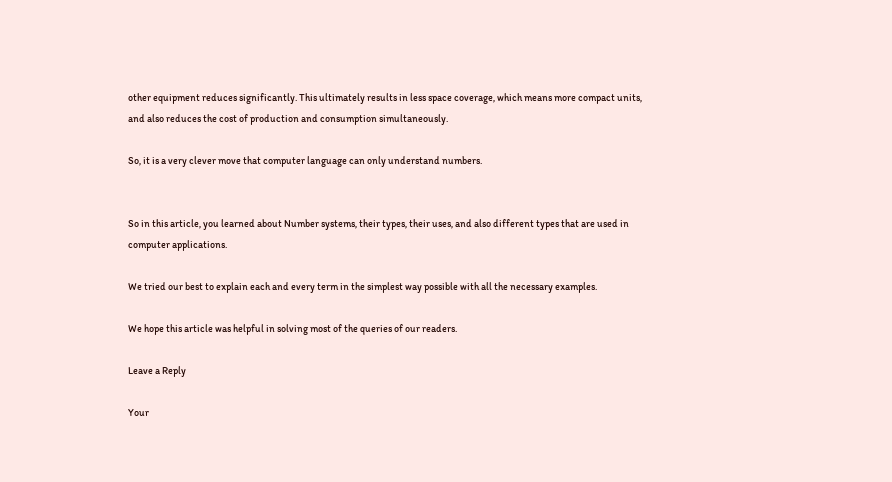other equipment reduces significantly. This ultimately results in less space coverage, which means more compact units, and also reduces the cost of production and consumption simultaneously.

So, it is a very clever move that computer language can only understand numbers.


So in this article, you learned about Number systems, their types, their uses, and also different types that are used in computer applications.

We tried our best to explain each and every term in the simplest way possible with all the necessary examples.

We hope this article was helpful in solving most of the queries of our readers.

Leave a Reply

Your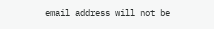email address will not be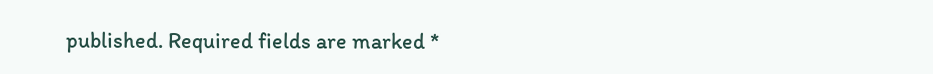published. Required fields are marked *